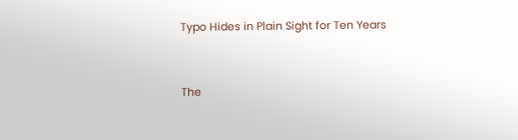Typo Hides in Plain Sight for Ten Years


The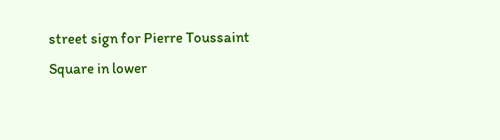street sign for Pierre Toussaint Square in lower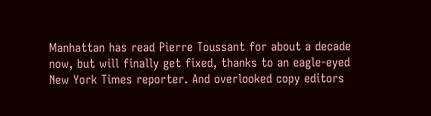Manhattan has read Pierre Toussant for about a decade now, but will finally get fixed, thanks to an eagle-eyed New York Times reporter. And overlooked copy editors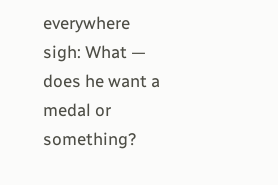everywhere sigh: What — does he want a medal or something?